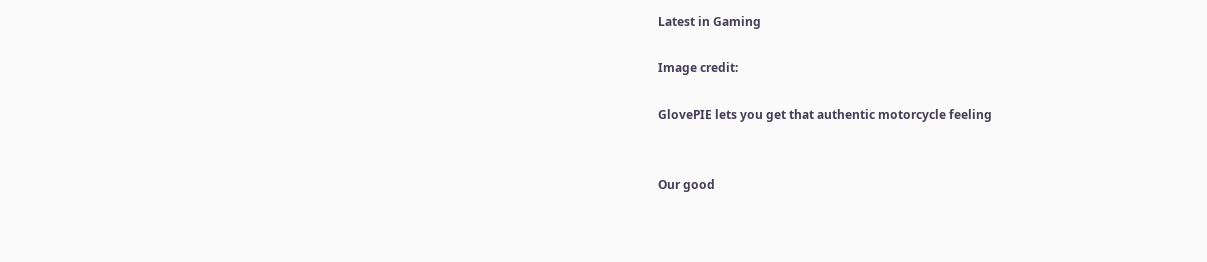Latest in Gaming

Image credit:

GlovePIE lets you get that authentic motorcycle feeling


Our good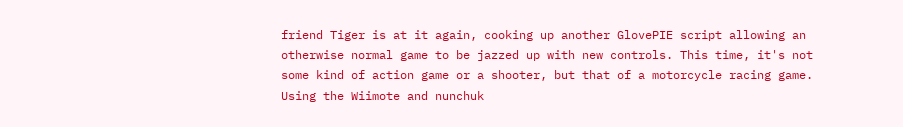friend Tiger is at it again, cooking up another GlovePIE script allowing an otherwise normal game to be jazzed up with new controls. This time, it's not some kind of action game or a shooter, but that of a motorcycle racing game. Using the Wiimote and nunchuk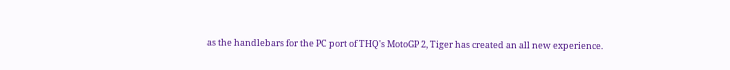as the handlebars for the PC port of THQ's MotoGP 2, Tiger has created an all new experience.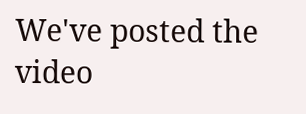We've posted the video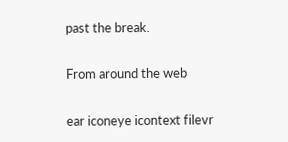past the break.

From around the web

ear iconeye icontext filevr